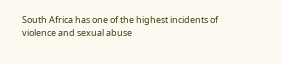South Africa has one of the highest incidents of violence and sexual abuse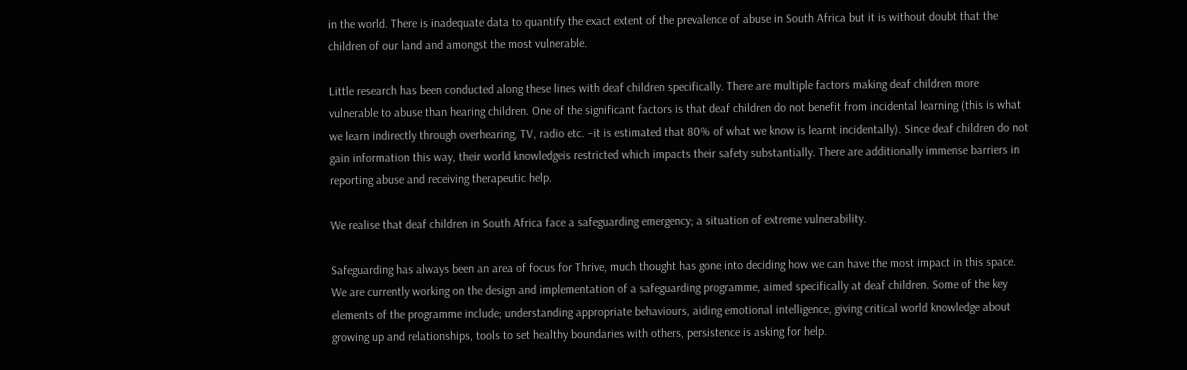in the world. There is inadequate data to quantify the exact extent of the prevalence of abuse in South Africa but it is without doubt that the children of our land and amongst the most vulnerable.

Little research has been conducted along these lines with deaf children specifically. There are multiple factors making deaf children more vulnerable to abuse than hearing children. One of the significant factors is that deaf children do not benefit from incidental learning (this is what we learn indirectly through overhearing, TV, radio etc. –it is estimated that 80% of what we know is learnt incidentally). Since deaf children do not gain information this way, their world knowledgeis restricted which impacts their safety substantially. There are additionally immense barriers in reporting abuse and receiving therapeutic help.

We realise that deaf children in South Africa face a safeguarding emergency; a situation of extreme vulnerability.

Safeguarding has always been an area of focus for Thrive, much thought has gone into deciding how we can have the most impact in this space. We are currently working on the design and implementation of a safeguarding programme, aimed specifically at deaf children. Some of the key elements of the programme include; understanding appropriate behaviours, aiding emotional intelligence, giving critical world knowledge about growing up and relationships, tools to set healthy boundaries with others, persistence is asking for help.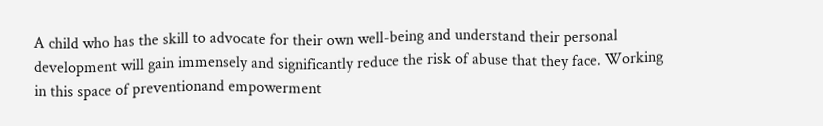A child who has the skill to advocate for their own well-being and understand their personal development will gain immensely and significantly reduce the risk of abuse that they face. Working in this space of preventionand empowerment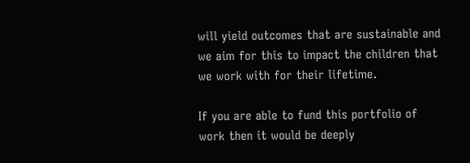will yield outcomes that are sustainable and we aim for this to impact the children that we work with for their lifetime.

If you are able to fund this portfolio of work then it would be deeply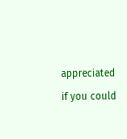appreciated if you could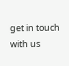get in touch with us